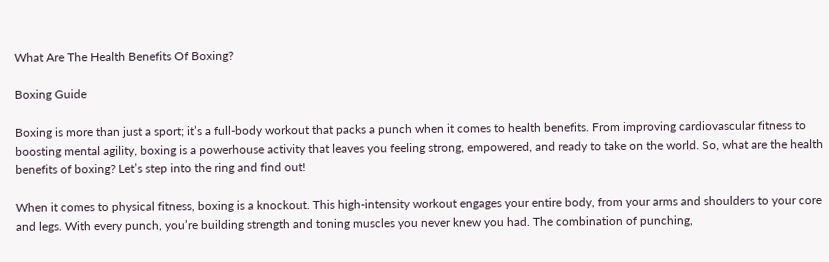What Are The Health Benefits Of Boxing?

Boxing Guide

Boxing is more than just a sport; it’s a full-body workout that packs a punch when it comes to health benefits. From improving cardiovascular fitness to boosting mental agility, boxing is a powerhouse activity that leaves you feeling strong, empowered, and ready to take on the world. So, what are the health benefits of boxing? Let’s step into the ring and find out!

When it comes to physical fitness, boxing is a knockout. This high-intensity workout engages your entire body, from your arms and shoulders to your core and legs. With every punch, you’re building strength and toning muscles you never knew you had. The combination of punching,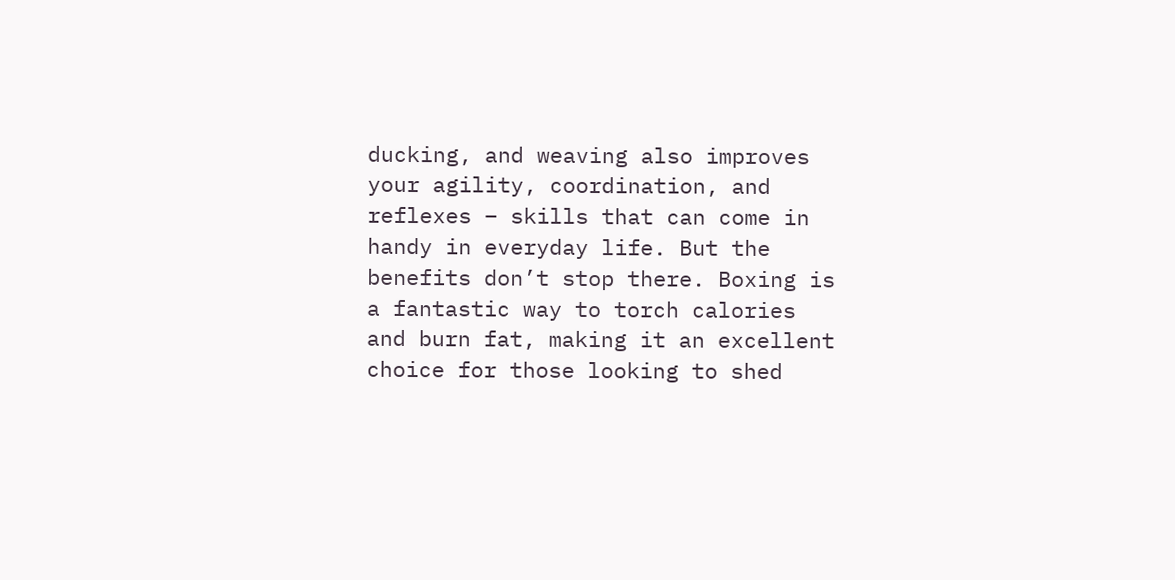ducking, and weaving also improves your agility, coordination, and reflexes – skills that can come in handy in everyday life. But the benefits don’t stop there. Boxing is a fantastic way to torch calories and burn fat, making it an excellent choice for those looking to shed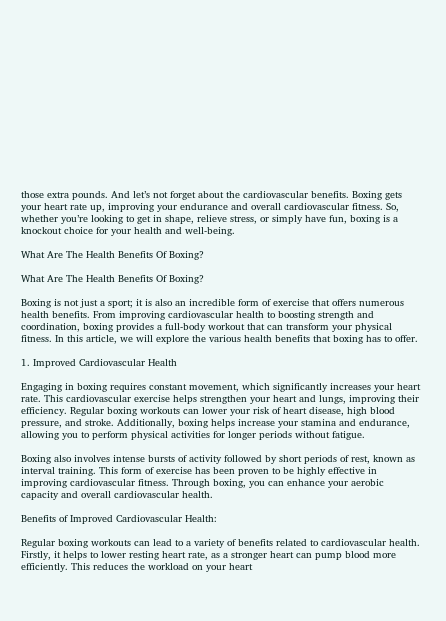those extra pounds. And let’s not forget about the cardiovascular benefits. Boxing gets your heart rate up, improving your endurance and overall cardiovascular fitness. So, whether you’re looking to get in shape, relieve stress, or simply have fun, boxing is a knockout choice for your health and well-being.

What Are The Health Benefits Of Boxing?

What Are The Health Benefits Of Boxing?

Boxing is not just a sport; it is also an incredible form of exercise that offers numerous health benefits. From improving cardiovascular health to boosting strength and coordination, boxing provides a full-body workout that can transform your physical fitness. In this article, we will explore the various health benefits that boxing has to offer.

1. Improved Cardiovascular Health

Engaging in boxing requires constant movement, which significantly increases your heart rate. This cardiovascular exercise helps strengthen your heart and lungs, improving their efficiency. Regular boxing workouts can lower your risk of heart disease, high blood pressure, and stroke. Additionally, boxing helps increase your stamina and endurance, allowing you to perform physical activities for longer periods without fatigue.

Boxing also involves intense bursts of activity followed by short periods of rest, known as interval training. This form of exercise has been proven to be highly effective in improving cardiovascular fitness. Through boxing, you can enhance your aerobic capacity and overall cardiovascular health.

Benefits of Improved Cardiovascular Health:

Regular boxing workouts can lead to a variety of benefits related to cardiovascular health. Firstly, it helps to lower resting heart rate, as a stronger heart can pump blood more efficiently. This reduces the workload on your heart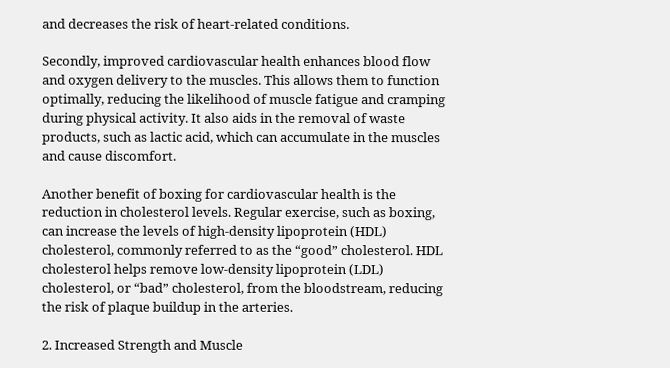and decreases the risk of heart-related conditions.

Secondly, improved cardiovascular health enhances blood flow and oxygen delivery to the muscles. This allows them to function optimally, reducing the likelihood of muscle fatigue and cramping during physical activity. It also aids in the removal of waste products, such as lactic acid, which can accumulate in the muscles and cause discomfort.

Another benefit of boxing for cardiovascular health is the reduction in cholesterol levels. Regular exercise, such as boxing, can increase the levels of high-density lipoprotein (HDL) cholesterol, commonly referred to as the “good” cholesterol. HDL cholesterol helps remove low-density lipoprotein (LDL) cholesterol, or “bad” cholesterol, from the bloodstream, reducing the risk of plaque buildup in the arteries.

2. Increased Strength and Muscle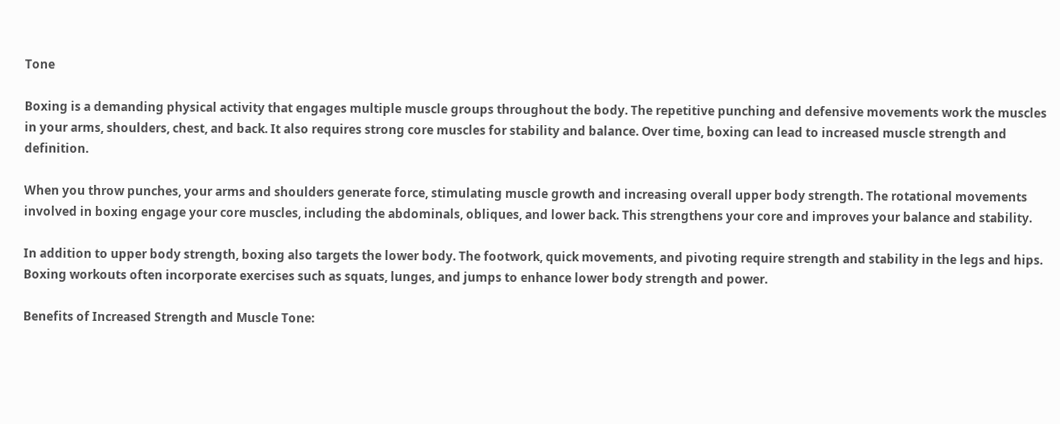Tone

Boxing is a demanding physical activity that engages multiple muscle groups throughout the body. The repetitive punching and defensive movements work the muscles in your arms, shoulders, chest, and back. It also requires strong core muscles for stability and balance. Over time, boxing can lead to increased muscle strength and definition.

When you throw punches, your arms and shoulders generate force, stimulating muscle growth and increasing overall upper body strength. The rotational movements involved in boxing engage your core muscles, including the abdominals, obliques, and lower back. This strengthens your core and improves your balance and stability.

In addition to upper body strength, boxing also targets the lower body. The footwork, quick movements, and pivoting require strength and stability in the legs and hips. Boxing workouts often incorporate exercises such as squats, lunges, and jumps to enhance lower body strength and power.

Benefits of Increased Strength and Muscle Tone: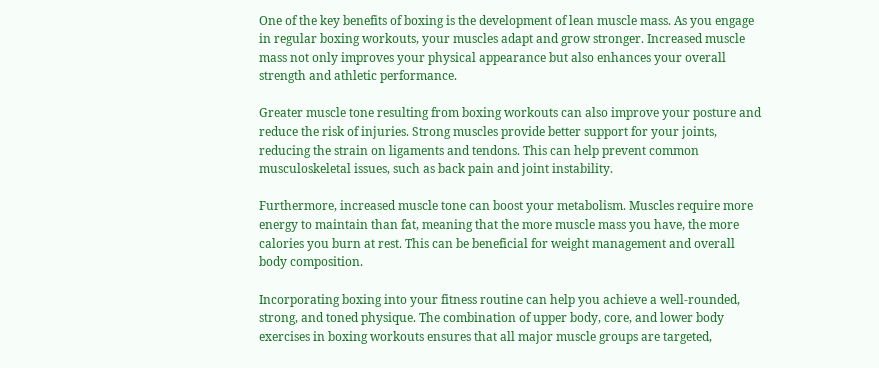One of the key benefits of boxing is the development of lean muscle mass. As you engage in regular boxing workouts, your muscles adapt and grow stronger. Increased muscle mass not only improves your physical appearance but also enhances your overall strength and athletic performance.

Greater muscle tone resulting from boxing workouts can also improve your posture and reduce the risk of injuries. Strong muscles provide better support for your joints, reducing the strain on ligaments and tendons. This can help prevent common musculoskeletal issues, such as back pain and joint instability.

Furthermore, increased muscle tone can boost your metabolism. Muscles require more energy to maintain than fat, meaning that the more muscle mass you have, the more calories you burn at rest. This can be beneficial for weight management and overall body composition.

Incorporating boxing into your fitness routine can help you achieve a well-rounded, strong, and toned physique. The combination of upper body, core, and lower body exercises in boxing workouts ensures that all major muscle groups are targeted,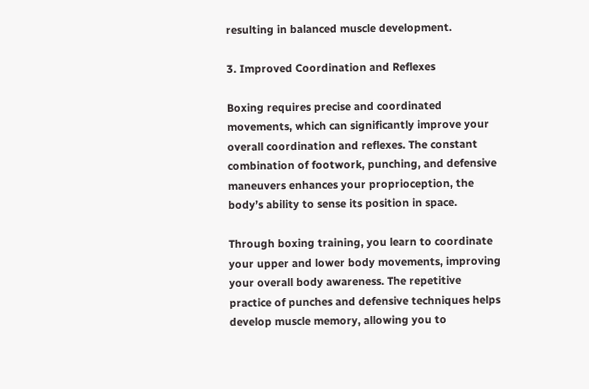resulting in balanced muscle development.

3. Improved Coordination and Reflexes

Boxing requires precise and coordinated movements, which can significantly improve your overall coordination and reflexes. The constant combination of footwork, punching, and defensive maneuvers enhances your proprioception, the body’s ability to sense its position in space.

Through boxing training, you learn to coordinate your upper and lower body movements, improving your overall body awareness. The repetitive practice of punches and defensive techniques helps develop muscle memory, allowing you to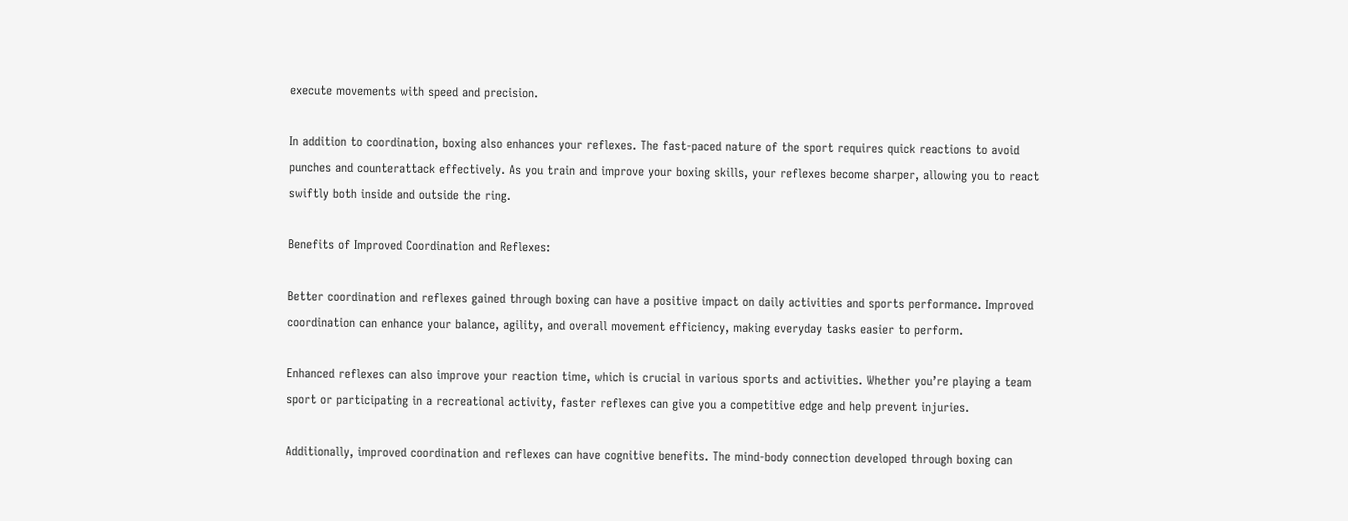execute movements with speed and precision.

In addition to coordination, boxing also enhances your reflexes. The fast-paced nature of the sport requires quick reactions to avoid punches and counterattack effectively. As you train and improve your boxing skills, your reflexes become sharper, allowing you to react swiftly both inside and outside the ring.

Benefits of Improved Coordination and Reflexes:

Better coordination and reflexes gained through boxing can have a positive impact on daily activities and sports performance. Improved coordination can enhance your balance, agility, and overall movement efficiency, making everyday tasks easier to perform.

Enhanced reflexes can also improve your reaction time, which is crucial in various sports and activities. Whether you’re playing a team sport or participating in a recreational activity, faster reflexes can give you a competitive edge and help prevent injuries.

Additionally, improved coordination and reflexes can have cognitive benefits. The mind-body connection developed through boxing can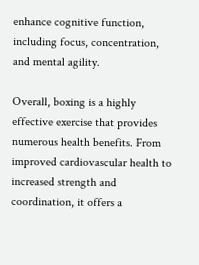enhance cognitive function, including focus, concentration, and mental agility.

Overall, boxing is a highly effective exercise that provides numerous health benefits. From improved cardiovascular health to increased strength and coordination, it offers a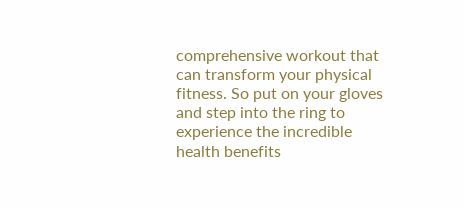comprehensive workout that can transform your physical fitness. So put on your gloves and step into the ring to experience the incredible health benefits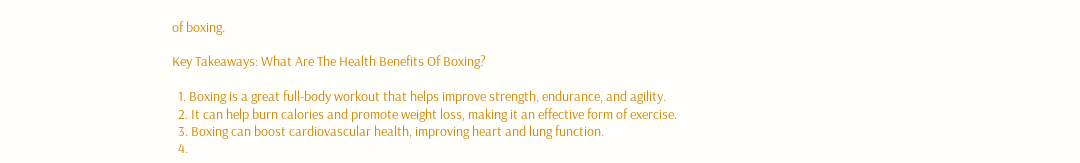of boxing.

Key Takeaways: What Are The Health Benefits Of Boxing?

  1. Boxing is a great full-body workout that helps improve strength, endurance, and agility.
  2. It can help burn calories and promote weight loss, making it an effective form of exercise.
  3. Boxing can boost cardiovascular health, improving heart and lung function.
  4.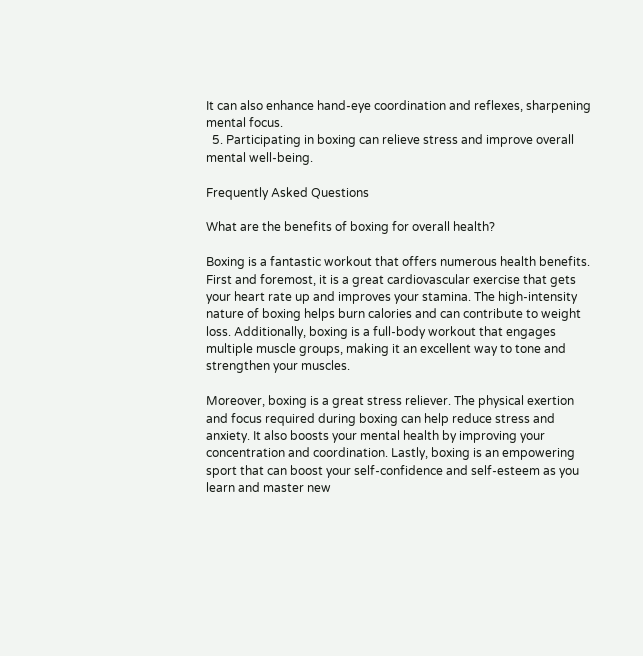It can also enhance hand-eye coordination and reflexes, sharpening mental focus.
  5. Participating in boxing can relieve stress and improve overall mental well-being.

Frequently Asked Questions

What are the benefits of boxing for overall health?

Boxing is a fantastic workout that offers numerous health benefits. First and foremost, it is a great cardiovascular exercise that gets your heart rate up and improves your stamina. The high-intensity nature of boxing helps burn calories and can contribute to weight loss. Additionally, boxing is a full-body workout that engages multiple muscle groups, making it an excellent way to tone and strengthen your muscles.

Moreover, boxing is a great stress reliever. The physical exertion and focus required during boxing can help reduce stress and anxiety. It also boosts your mental health by improving your concentration and coordination. Lastly, boxing is an empowering sport that can boost your self-confidence and self-esteem as you learn and master new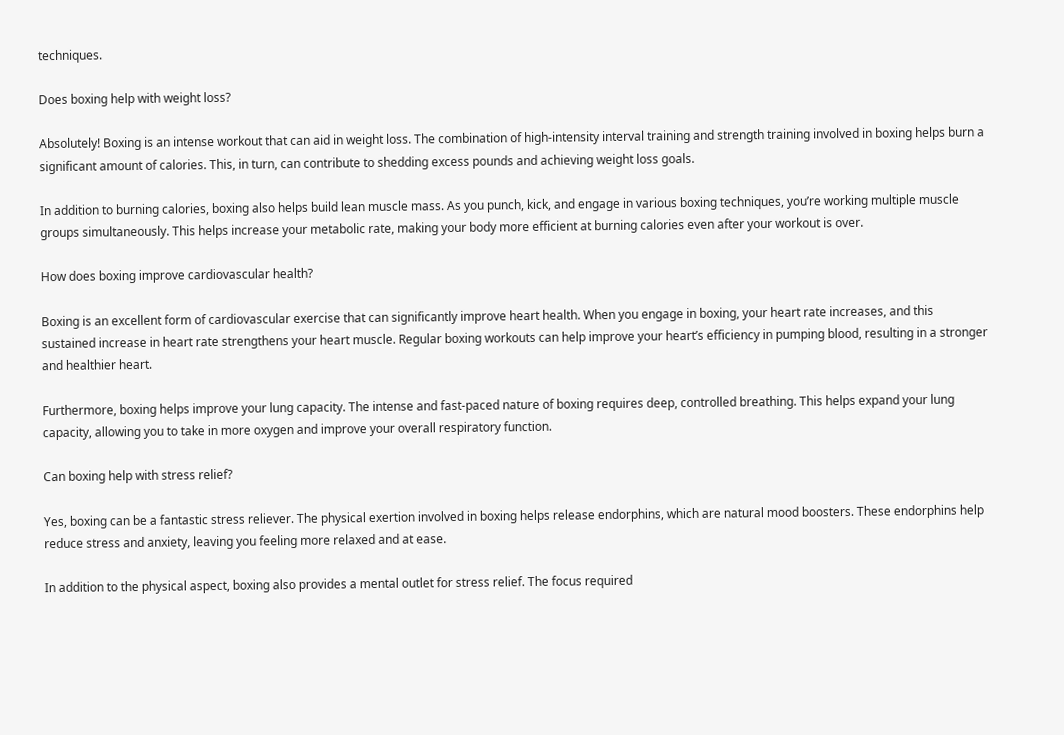techniques.

Does boxing help with weight loss?

Absolutely! Boxing is an intense workout that can aid in weight loss. The combination of high-intensity interval training and strength training involved in boxing helps burn a significant amount of calories. This, in turn, can contribute to shedding excess pounds and achieving weight loss goals.

In addition to burning calories, boxing also helps build lean muscle mass. As you punch, kick, and engage in various boxing techniques, you’re working multiple muscle groups simultaneously. This helps increase your metabolic rate, making your body more efficient at burning calories even after your workout is over.

How does boxing improve cardiovascular health?

Boxing is an excellent form of cardiovascular exercise that can significantly improve heart health. When you engage in boxing, your heart rate increases, and this sustained increase in heart rate strengthens your heart muscle. Regular boxing workouts can help improve your heart’s efficiency in pumping blood, resulting in a stronger and healthier heart.

Furthermore, boxing helps improve your lung capacity. The intense and fast-paced nature of boxing requires deep, controlled breathing. This helps expand your lung capacity, allowing you to take in more oxygen and improve your overall respiratory function.

Can boxing help with stress relief?

Yes, boxing can be a fantastic stress reliever. The physical exertion involved in boxing helps release endorphins, which are natural mood boosters. These endorphins help reduce stress and anxiety, leaving you feeling more relaxed and at ease.

In addition to the physical aspect, boxing also provides a mental outlet for stress relief. The focus required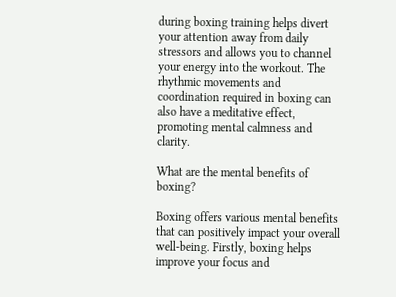during boxing training helps divert your attention away from daily stressors and allows you to channel your energy into the workout. The rhythmic movements and coordination required in boxing can also have a meditative effect, promoting mental calmness and clarity.

What are the mental benefits of boxing?

Boxing offers various mental benefits that can positively impact your overall well-being. Firstly, boxing helps improve your focus and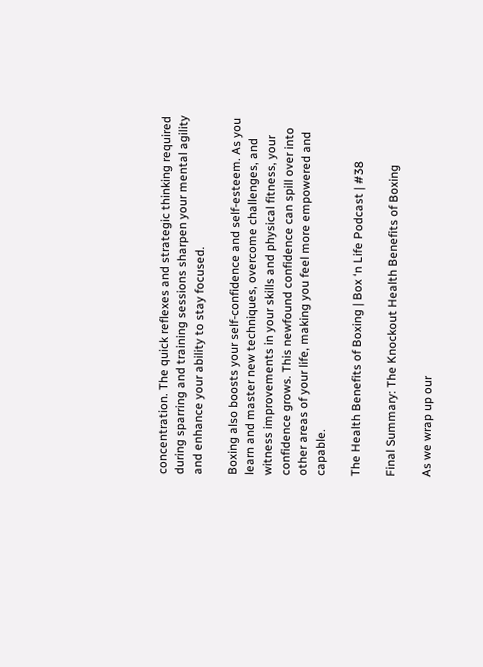concentration. The quick reflexes and strategic thinking required during sparring and training sessions sharpen your mental agility and enhance your ability to stay focused.

Boxing also boosts your self-confidence and self-esteem. As you learn and master new techniques, overcome challenges, and witness improvements in your skills and physical fitness, your confidence grows. This newfound confidence can spill over into other areas of your life, making you feel more empowered and capable.

The Health Benefits of Boxing | Box ‘n Life Podcast | #38

Final Summary: The Knockout Health Benefits of Boxing

As we wrap up our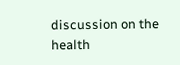discussion on the health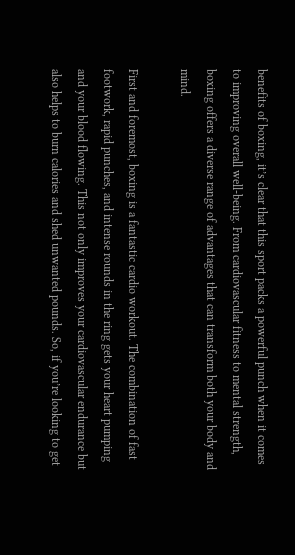benefits of boxing, it’s clear that this sport packs a powerful punch when it comes to improving overall well-being. From cardiovascular fitness to mental strength, boxing offers a diverse range of advantages that can transform both your body and mind.

First and foremost, boxing is a fantastic cardio workout. The combination of fast footwork, rapid punches, and intense rounds in the ring gets your heart pumping and your blood flowing. This not only improves your cardiovascular endurance but also helps to burn calories and shed unwanted pounds. So, if you’re looking to get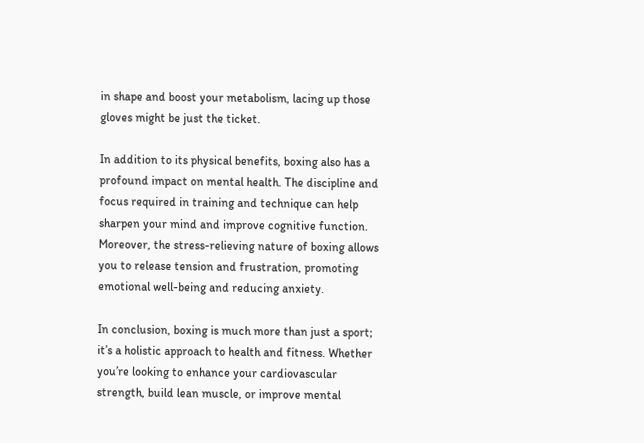in shape and boost your metabolism, lacing up those gloves might be just the ticket.

In addition to its physical benefits, boxing also has a profound impact on mental health. The discipline and focus required in training and technique can help sharpen your mind and improve cognitive function. Moreover, the stress-relieving nature of boxing allows you to release tension and frustration, promoting emotional well-being and reducing anxiety.

In conclusion, boxing is much more than just a sport; it’s a holistic approach to health and fitness. Whether you’re looking to enhance your cardiovascular strength, build lean muscle, or improve mental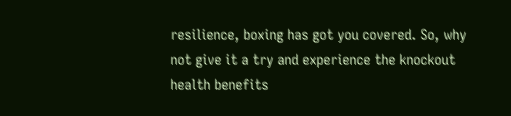resilience, boxing has got you covered. So, why not give it a try and experience the knockout health benefits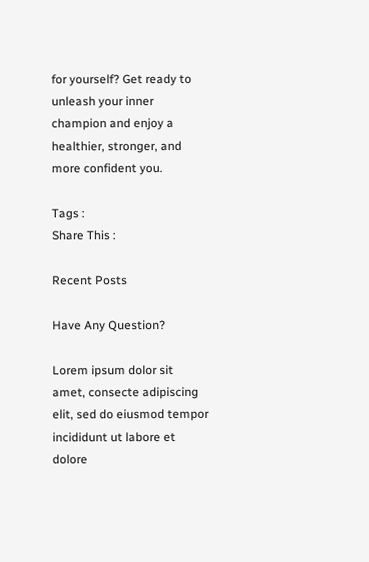for yourself? Get ready to unleash your inner champion and enjoy a healthier, stronger, and more confident you.

Tags :
Share This :

Recent Posts

Have Any Question?

Lorem ipsum dolor sit amet, consecte adipiscing elit, sed do eiusmod tempor incididunt ut labore et dolore